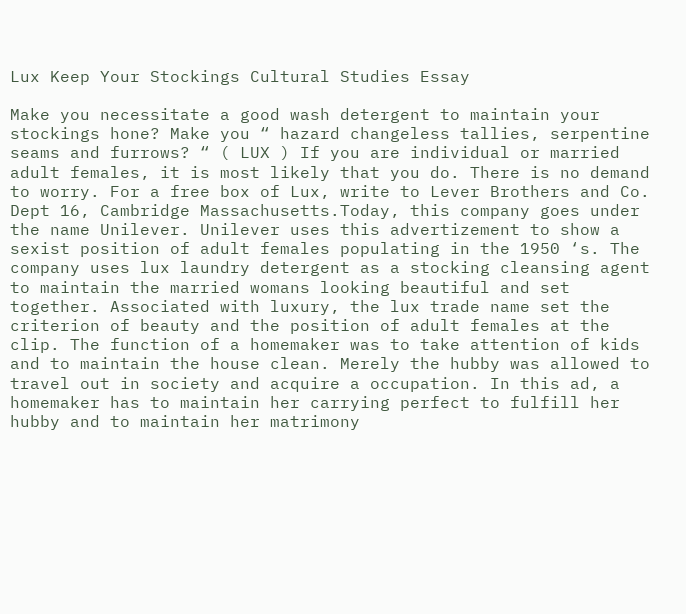Lux Keep Your Stockings Cultural Studies Essay

Make you necessitate a good wash detergent to maintain your stockings hone? Make you “ hazard changeless tallies, serpentine seams and furrows? “ ( LUX ) If you are individual or married adult females, it is most likely that you do. There is no demand to worry. For a free box of Lux, write to Lever Brothers and Co. Dept 16, Cambridge Massachusetts.Today, this company goes under the name Unilever. Unilever uses this advertizement to show a sexist position of adult females populating in the 1950 ‘s. The company uses lux laundry detergent as a stocking cleansing agent to maintain the married womans looking beautiful and set together. Associated with luxury, the lux trade name set the criterion of beauty and the position of adult females at the clip. The function of a homemaker was to take attention of kids and to maintain the house clean. Merely the hubby was allowed to travel out in society and acquire a occupation. In this ad, a homemaker has to maintain her carrying perfect to fulfill her hubby and to maintain her matrimony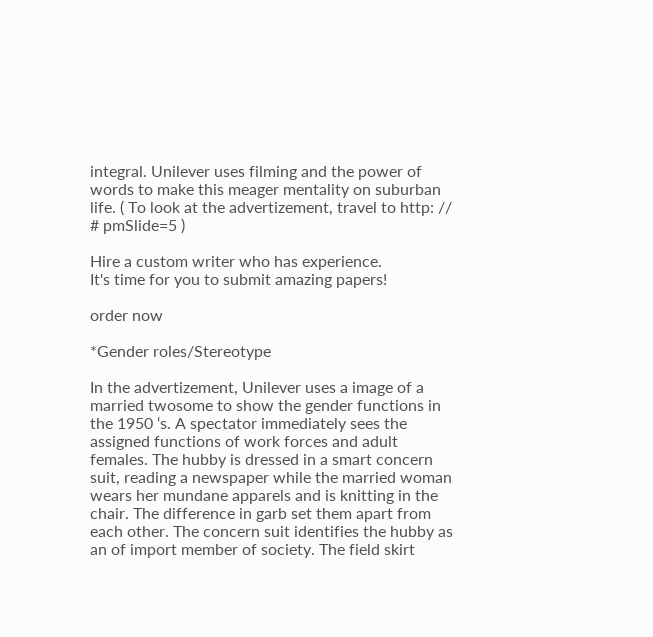integral. Unilever uses filming and the power of words to make this meager mentality on suburban life. ( To look at the advertizement, travel to http: // # pmSlide=5 )

Hire a custom writer who has experience.
It's time for you to submit amazing papers!

order now

*Gender roles/Stereotype

In the advertizement, Unilever uses a image of a married twosome to show the gender functions in the 1950 ‘s. A spectator immediately sees the assigned functions of work forces and adult females. The hubby is dressed in a smart concern suit, reading a newspaper while the married woman wears her mundane apparels and is knitting in the chair. The difference in garb set them apart from each other. The concern suit identifies the hubby as an of import member of society. The field skirt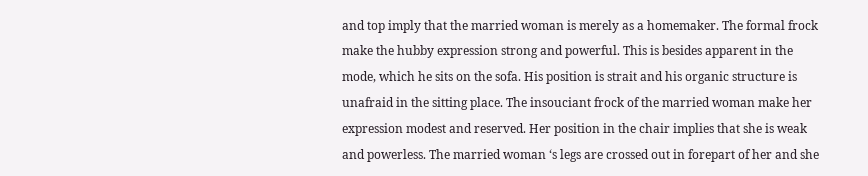and top imply that the married woman is merely as a homemaker. The formal frock make the hubby expression strong and powerful. This is besides apparent in the mode, which he sits on the sofa. His position is strait and his organic structure is unafraid in the sitting place. The insouciant frock of the married woman make her expression modest and reserved. Her position in the chair implies that she is weak and powerless. The married woman ‘s legs are crossed out in forepart of her and she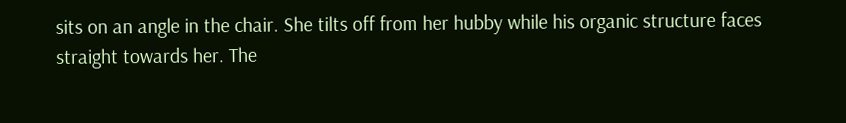sits on an angle in the chair. She tilts off from her hubby while his organic structure faces straight towards her. The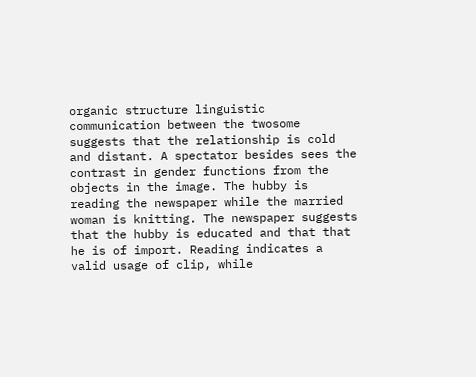organic structure linguistic communication between the twosome suggests that the relationship is cold and distant. A spectator besides sees the contrast in gender functions from the objects in the image. The hubby is reading the newspaper while the married woman is knitting. The newspaper suggests that the hubby is educated and that that he is of import. Reading indicates a valid usage of clip, while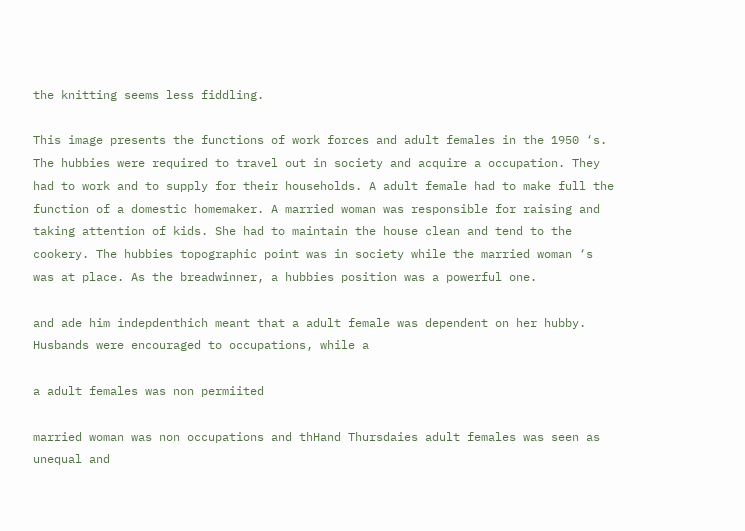the knitting seems less fiddling.

This image presents the functions of work forces and adult females in the 1950 ‘s. The hubbies were required to travel out in society and acquire a occupation. They had to work and to supply for their households. A adult female had to make full the function of a domestic homemaker. A married woman was responsible for raising and taking attention of kids. She had to maintain the house clean and tend to the cookery. The hubbies topographic point was in society while the married woman ‘s was at place. As the breadwinner, a hubbies position was a powerful one.

and ade him indepdenthich meant that a adult female was dependent on her hubby. Husbands were encouraged to occupations, while a

a adult females was non permiited

married woman was non occupations and thHand Thursdaies adult females was seen as unequal and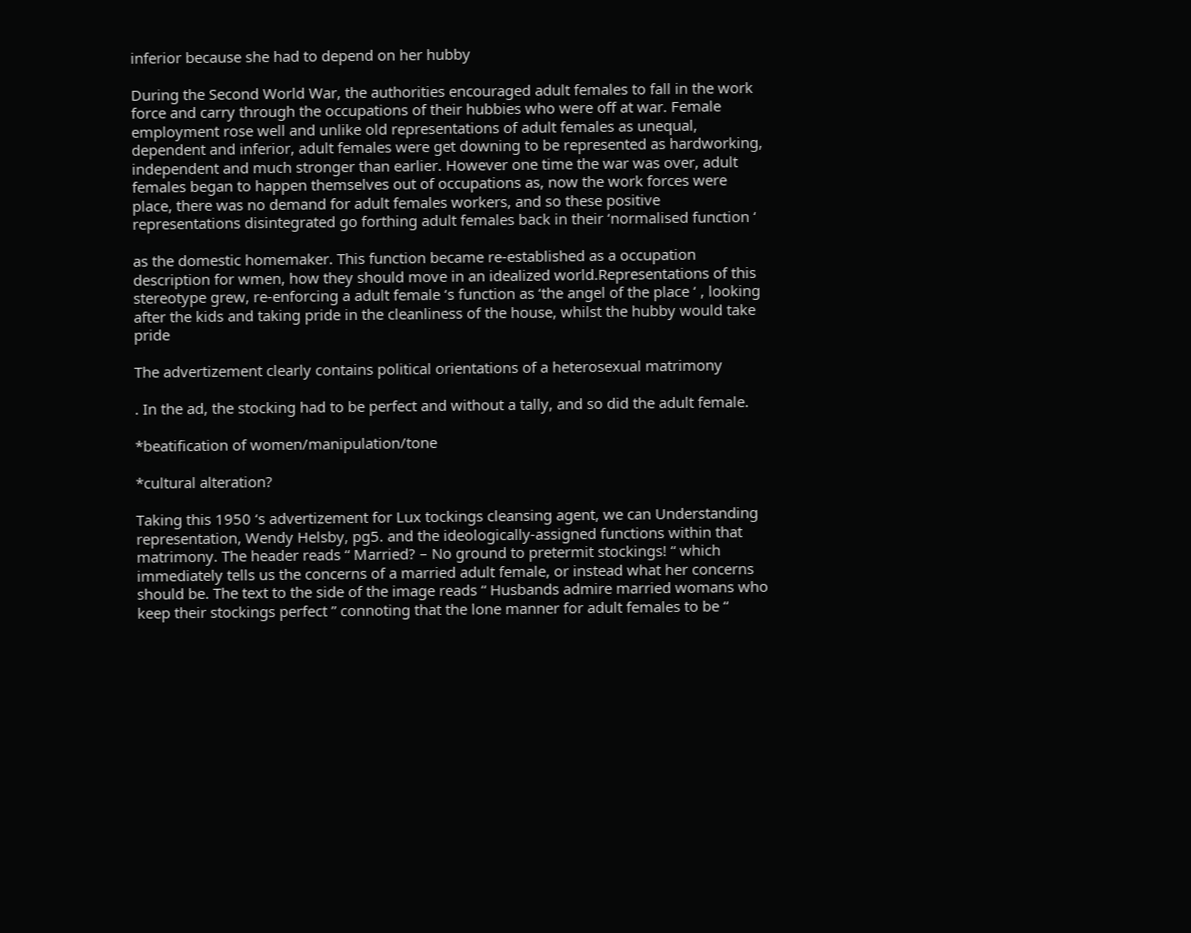inferior because she had to depend on her hubby

During the Second World War, the authorities encouraged adult females to fall in the work force and carry through the occupations of their hubbies who were off at war. Female employment rose well and unlike old representations of adult females as unequal, dependent and inferior, adult females were get downing to be represented as hardworking, independent and much stronger than earlier. However one time the war was over, adult females began to happen themselves out of occupations as, now the work forces were place, there was no demand for adult females workers, and so these positive representations disintegrated go forthing adult females back in their ‘normalised function ‘

as the domestic homemaker. This function became re-established as a occupation description for wmen, how they should move in an idealized world.Representations of this stereotype grew, re-enforcing a adult female ‘s function as ‘the angel of the place ‘ , looking after the kids and taking pride in the cleanliness of the house, whilst the hubby would take pride

The advertizement clearly contains political orientations of a heterosexual matrimony

. In the ad, the stocking had to be perfect and without a tally, and so did the adult female.

*beatification of women/manipulation/tone

*cultural alteration?

Taking this 1950 ‘s advertizement for Lux tockings cleansing agent, we can Understanding representation, Wendy Helsby, pg5. and the ideologically-assigned functions within that matrimony. The header reads “ Married? – No ground to pretermit stockings! “ which immediately tells us the concerns of a married adult female, or instead what her concerns should be. The text to the side of the image reads “ Husbands admire married womans who keep their stockings perfect ” connoting that the lone manner for adult females to be “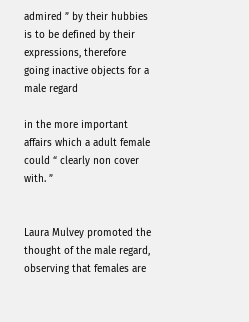admired ” by their hubbies is to be defined by their expressions, therefore going inactive objects for a male regard

in the more important affairs which a adult female could “ clearly non cover with. ”


Laura Mulvey promoted the thought of the male regard, observing that females are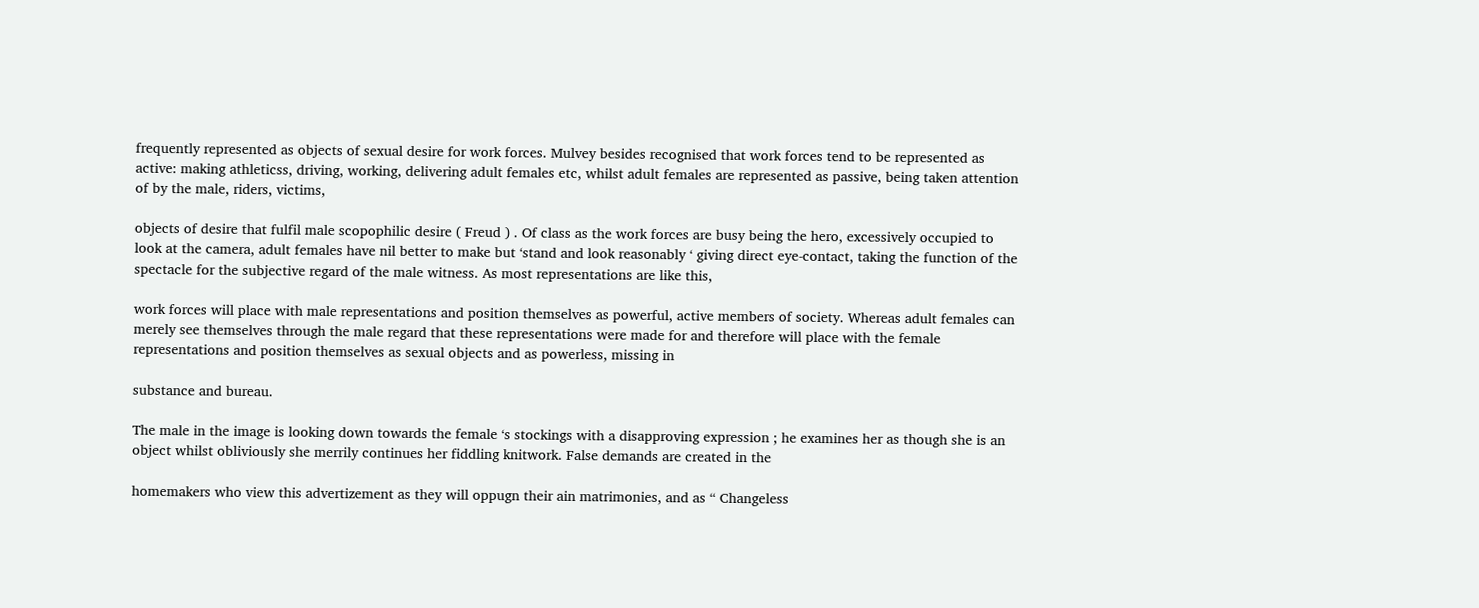frequently represented as objects of sexual desire for work forces. Mulvey besides recognised that work forces tend to be represented as active: making athleticss, driving, working, delivering adult females etc, whilst adult females are represented as passive, being taken attention of by the male, riders, victims,

objects of desire that fulfil male scopophilic desire ( Freud ) . Of class as the work forces are busy being the hero, excessively occupied to look at the camera, adult females have nil better to make but ‘stand and look reasonably ‘ giving direct eye-contact, taking the function of the spectacle for the subjective regard of the male witness. As most representations are like this,

work forces will place with male representations and position themselves as powerful, active members of society. Whereas adult females can merely see themselves through the male regard that these representations were made for and therefore will place with the female representations and position themselves as sexual objects and as powerless, missing in

substance and bureau.

The male in the image is looking down towards the female ‘s stockings with a disapproving expression ; he examines her as though she is an object whilst obliviously she merrily continues her fiddling knitwork. False demands are created in the

homemakers who view this advertizement as they will oppugn their ain matrimonies, and as “ Changeless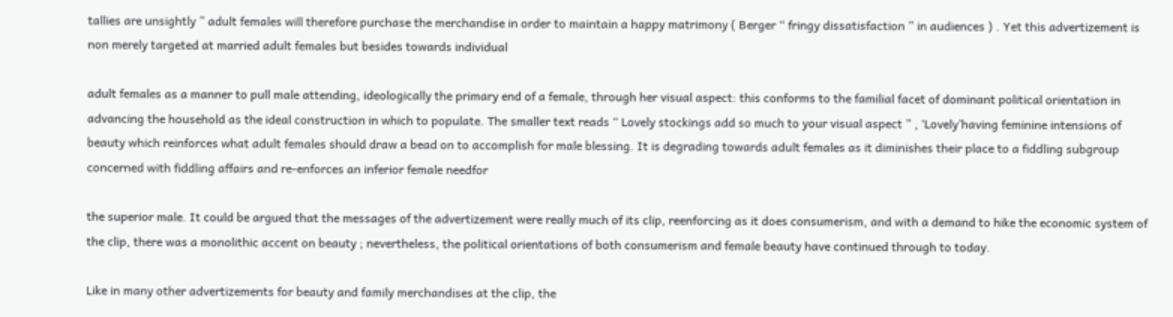tallies are unsightly ” adult females will therefore purchase the merchandise in order to maintain a happy matrimony ( Berger “ fringy dissatisfaction ” in audiences ) . Yet this advertizement is non merely targeted at married adult females but besides towards individual

adult females as a manner to pull male attending, ideologically the primary end of a female, through her visual aspect: this conforms to the familial facet of dominant political orientation in advancing the household as the ideal construction in which to populate. The smaller text reads “ Lovely stockings add so much to your visual aspect ” , ‘Lovely’having feminine intensions of beauty which reinforces what adult females should draw a bead on to accomplish for male blessing. It is degrading towards adult females as it diminishes their place to a fiddling subgroup concerned with fiddling affairs and re-enforces an inferior female needfor

the superior male. It could be argued that the messages of the advertizement were really much of its clip, reenforcing as it does consumerism, and with a demand to hike the economic system of the clip, there was a monolithic accent on beauty ; nevertheless, the political orientations of both consumerism and female beauty have continued through to today.

Like in many other advertizements for beauty and family merchandises at the clip, the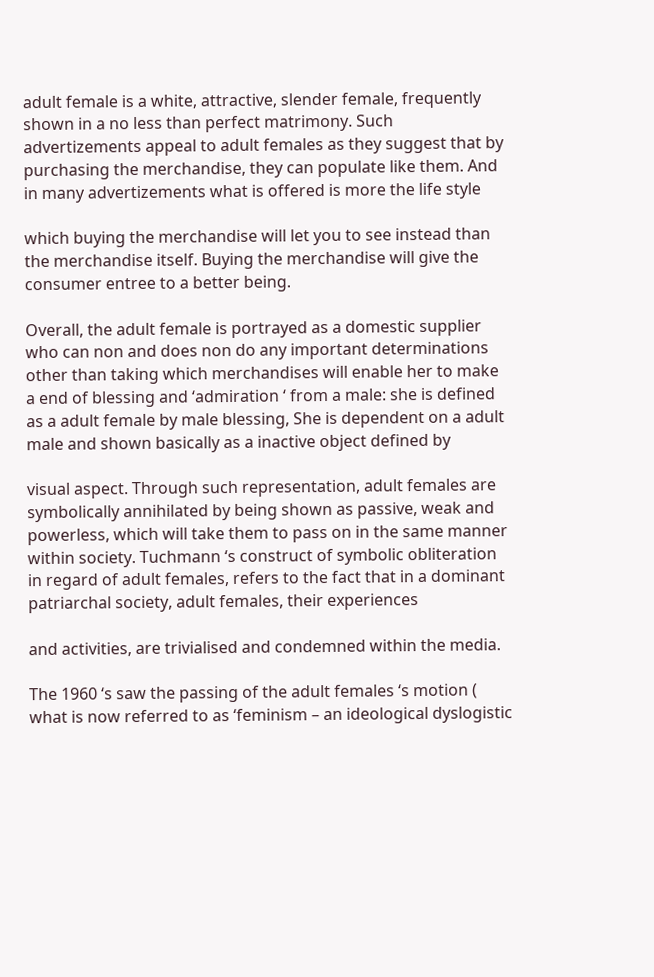adult female is a white, attractive, slender female, frequently shown in a no less than perfect matrimony. Such advertizements appeal to adult females as they suggest that by purchasing the merchandise, they can populate like them. And in many advertizements what is offered is more the life style

which buying the merchandise will let you to see instead than the merchandise itself. Buying the merchandise will give the consumer entree to a better being.

Overall, the adult female is portrayed as a domestic supplier who can non and does non do any important determinations other than taking which merchandises will enable her to make a end of blessing and ‘admiration ‘ from a male: she is defined as a adult female by male blessing, She is dependent on a adult male and shown basically as a inactive object defined by

visual aspect. Through such representation, adult females are symbolically annihilated by being shown as passive, weak and powerless, which will take them to pass on in the same manner within society. Tuchmann ‘s construct of symbolic obliteration in regard of adult females, refers to the fact that in a dominant patriarchal society, adult females, their experiences

and activities, are trivialised and condemned within the media.

The 1960 ‘s saw the passing of the adult females ‘s motion ( what is now referred to as ‘feminism – an ideological dyslogistic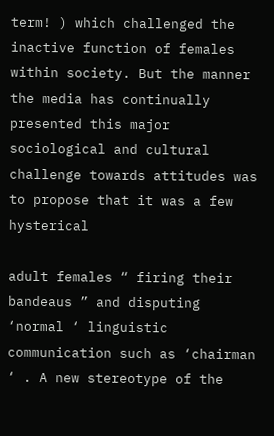term! ) which challenged the inactive function of females within society. But the manner the media has continually presented this major sociological and cultural challenge towards attitudes was to propose that it was a few hysterical

adult females “ firing their bandeaus ” and disputing ‘normal ‘ linguistic communication such as ‘chairman ‘ . A new stereotype of the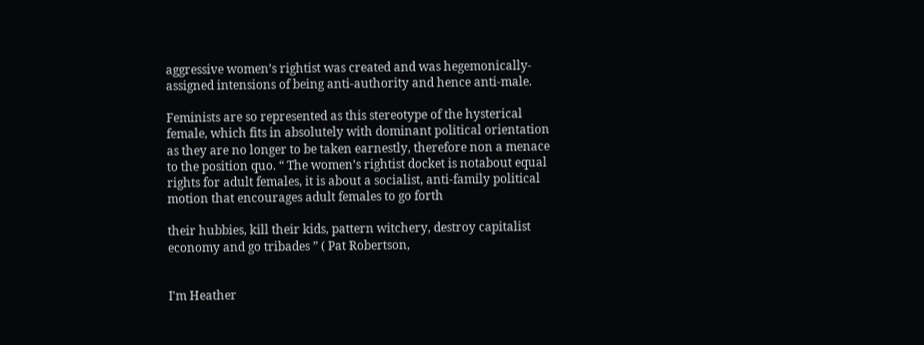aggressive women’s rightist was created and was hegemonically-assigned intensions of being anti-authority and hence anti-male.

Feminists are so represented as this stereotype of the hysterical female, which fits in absolutely with dominant political orientation as they are no longer to be taken earnestly, therefore non a menace to the position quo. “ The women’s rightist docket is notabout equal rights for adult females, it is about a socialist, anti-family political motion that encourages adult females to go forth

their hubbies, kill their kids, pattern witchery, destroy capitalist economy and go tribades ” ( Pat Robertson,


I'm Heather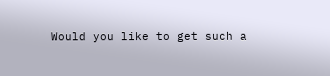Would you like to get such a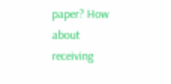paper? How about receiving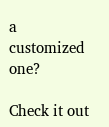a customized one?

Check it out